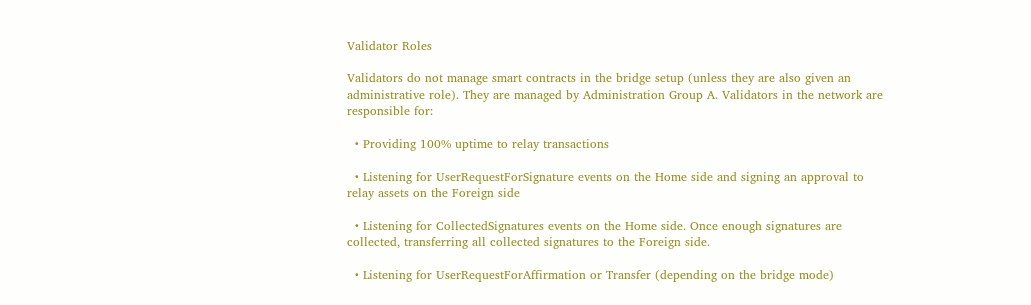Validator Roles

Validators do not manage smart contracts in the bridge setup (unless they are also given an administrative role). They are managed by Administration Group A. Validators in the network are responsible for:

  • Providing 100% uptime to relay transactions

  • Listening for UserRequestForSignature events on the Home side and signing an approval to relay assets on the Foreign side

  • Listening for CollectedSignatures events on the Home side. Once enough signatures are collected, transferring all collected signatures to the Foreign side.

  • Listening for UserRequestForAffirmation or Transfer (depending on the bridge mode)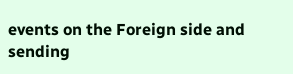events on the Foreign side and sending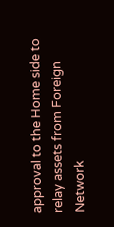approval to the Home side to relay assets from Foreign Network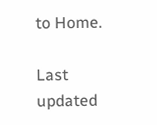to Home.

Last updated